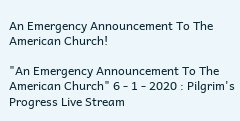An Emergency Announcement To The American Church!

"An Emergency Announcement To The American Church" 6 - 1 - 2020 : Pilgrim's Progress Live Stream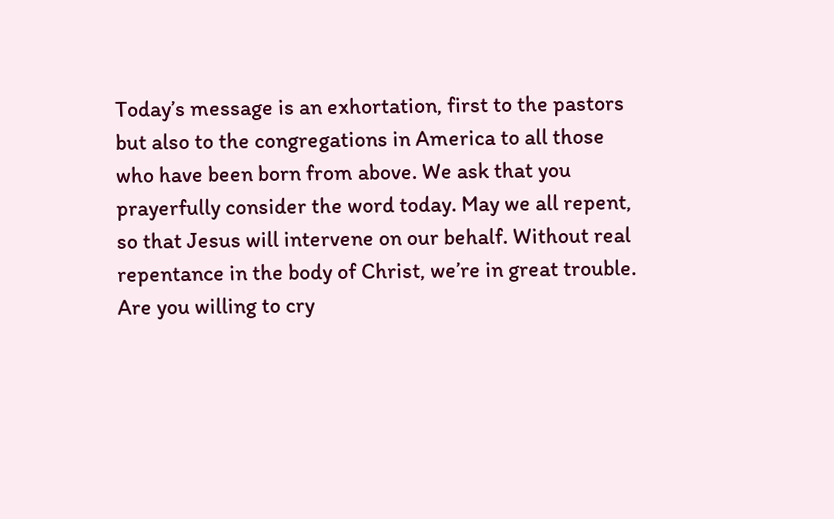Today’s message is an exhortation, first to the pastors but also to the congregations in America to all those who have been born from above. We ask that you prayerfully consider the word today. May we all repent, so that Jesus will intervene on our behalf. Without real repentance in the body of Christ, we’re in great trouble. Are you willing to cry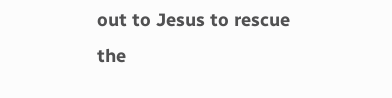out to Jesus to rescue the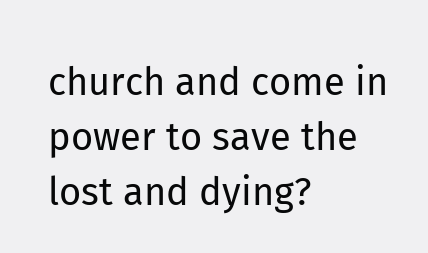church and come in power to save the lost and dying?